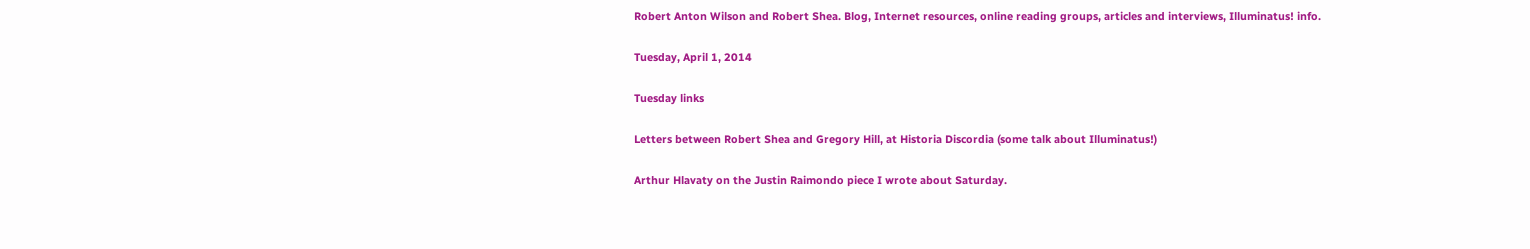Robert Anton Wilson and Robert Shea. Blog, Internet resources, online reading groups, articles and interviews, Illuminatus! info.

Tuesday, April 1, 2014

Tuesday links

Letters between Robert Shea and Gregory Hill, at Historia Discordia (some talk about Illuminatus!)

Arthur Hlavaty on the Justin Raimondo piece I wrote about Saturday.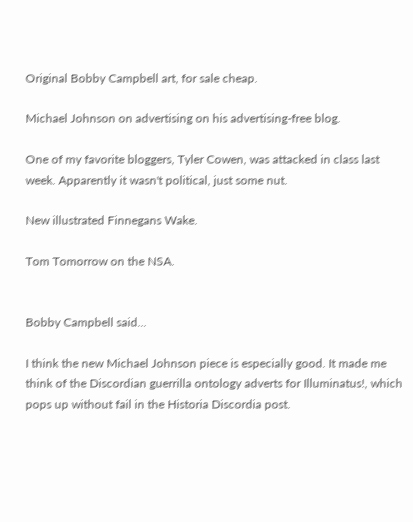Original Bobby Campbell art, for sale cheap.

Michael Johnson on advertising on his advertising-free blog.

One of my favorite bloggers, Tyler Cowen, was attacked in class last week. Apparently it wasn't political, just some nut.

New illustrated Finnegans Wake.

Tom Tomorrow on the NSA.


Bobby Campbell said...

I think the new Michael Johnson piece is especially good. It made me think of the Discordian guerrilla ontology adverts for Illuminatus!, which pops up without fail in the Historia Discordia post.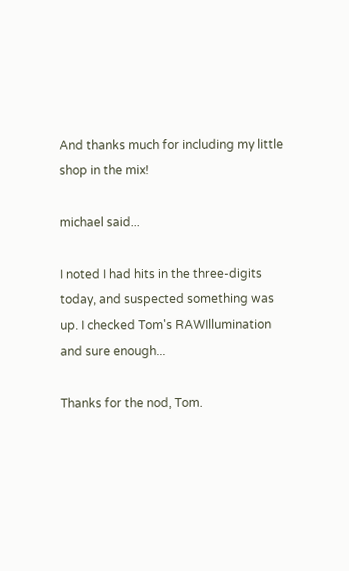And thanks much for including my little shop in the mix!

michael said...

I noted I had hits in the three-digits today, and suspected something was up. I checked Tom's RAWIllumination and sure enough...

Thanks for the nod, Tom.